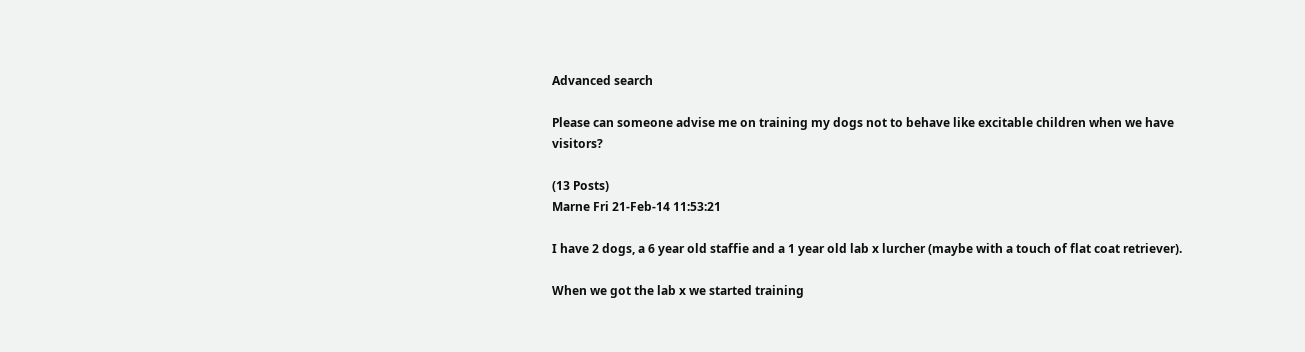Advanced search

Please can someone advise me on training my dogs not to behave like excitable children when we have visitors?

(13 Posts)
Marne Fri 21-Feb-14 11:53:21

I have 2 dogs, a 6 year old staffie and a 1 year old lab x lurcher (maybe with a touch of flat coat retriever).

When we got the lab x we started training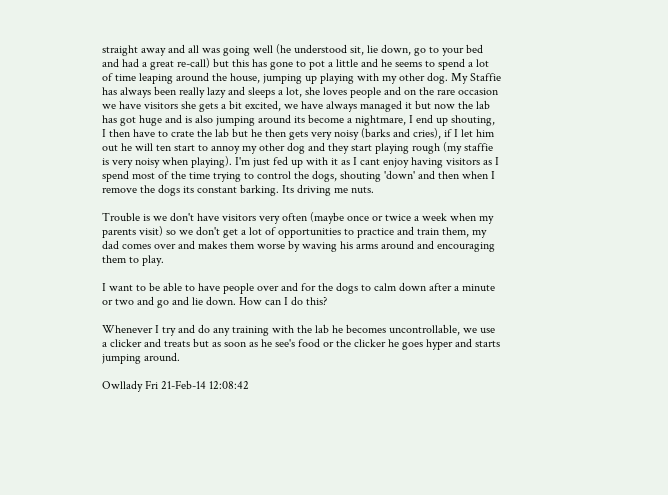straight away and all was going well (he understood sit, lie down, go to your bed and had a great re-call) but this has gone to pot a little and he seems to spend a lot of time leaping around the house, jumping up playing with my other dog. My Staffie has always been really lazy and sleeps a lot, she loves people and on the rare occasion we have visitors she gets a bit excited, we have always managed it but now the lab has got huge and is also jumping around its become a nightmare, I end up shouting, I then have to crate the lab but he then gets very noisy (barks and cries), if I let him out he will ten start to annoy my other dog and they start playing rough (my staffie is very noisy when playing). I'm just fed up with it as I cant enjoy having visitors as I spend most of the time trying to control the dogs, shouting 'down' and then when I remove the dogs its constant barking. Its driving me nuts.

Trouble is we don't have visitors very often (maybe once or twice a week when my parents visit) so we don't get a lot of opportunities to practice and train them, my dad comes over and makes them worse by waving his arms around and encouraging them to play.

I want to be able to have people over and for the dogs to calm down after a minute or two and go and lie down. How can I do this?

Whenever I try and do any training with the lab he becomes uncontrollable, we use a clicker and treats but as soon as he see's food or the clicker he goes hyper and starts jumping around.

Owllady Fri 21-Feb-14 12:08:42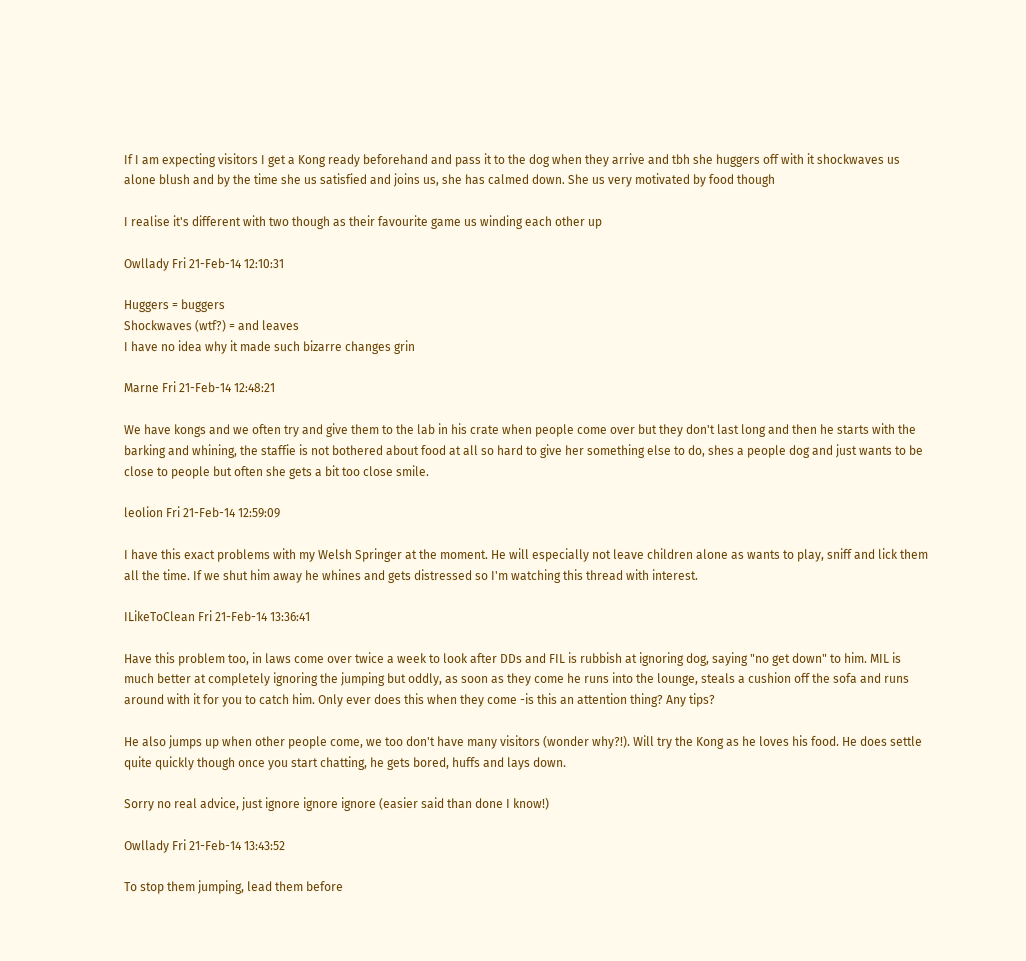If I am expecting visitors I get a Kong ready beforehand and pass it to the dog when they arrive and tbh she huggers off with it shockwaves us alone blush and by the time she us satisfied and joins us, she has calmed down. She us very motivated by food though

I realise it's different with two though as their favourite game us winding each other up

Owllady Fri 21-Feb-14 12:10:31

Huggers = buggers
Shockwaves (wtf?) = and leaves
I have no idea why it made such bizarre changes grin

Marne Fri 21-Feb-14 12:48:21

We have kongs and we often try and give them to the lab in his crate when people come over but they don't last long and then he starts with the barking and whining, the staffie is not bothered about food at all so hard to give her something else to do, shes a people dog and just wants to be close to people but often she gets a bit too close smile.

leolion Fri 21-Feb-14 12:59:09

I have this exact problems with my Welsh Springer at the moment. He will especially not leave children alone as wants to play, sniff and lick them all the time. If we shut him away he whines and gets distressed so I'm watching this thread with interest.

ILikeToClean Fri 21-Feb-14 13:36:41

Have this problem too, in laws come over twice a week to look after DDs and FIL is rubbish at ignoring dog, saying "no get down" to him. MIL is much better at completely ignoring the jumping but oddly, as soon as they come he runs into the lounge, steals a cushion off the sofa and runs around with it for you to catch him. Only ever does this when they come -is this an attention thing? Any tips?

He also jumps up when other people come, we too don't have many visitors (wonder why?!). Will try the Kong as he loves his food. He does settle quite quickly though once you start chatting, he gets bored, huffs and lays down.

Sorry no real advice, just ignore ignore ignore (easier said than done I know!)

Owllady Fri 21-Feb-14 13:43:52

To stop them jumping, lead them before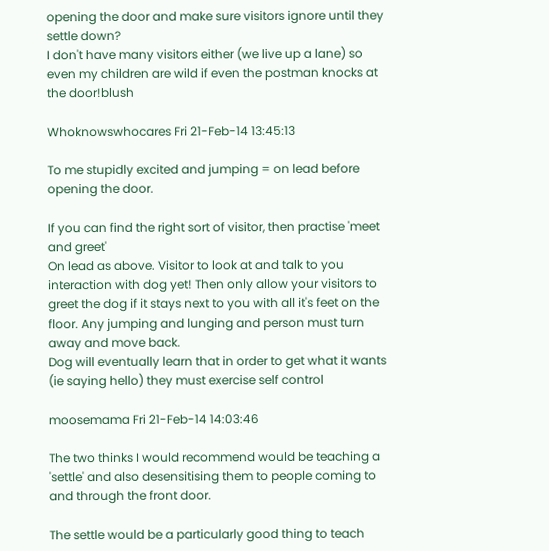opening the door and make sure visitors ignore until they settle down?
I don't have many visitors either (we live up a lane) so even my children are wild if even the postman knocks at the door!blush

Whoknowswhocares Fri 21-Feb-14 13:45:13

To me stupidly excited and jumping = on lead before opening the door.

If you can find the right sort of visitor, then practise 'meet and greet'
On lead as above. Visitor to look at and talk to you interaction with dog yet! Then only allow your visitors to greet the dog if it stays next to you with all it's feet on the floor. Any jumping and lunging and person must turn away and move back.
Dog will eventually learn that in order to get what it wants (ie saying hello) they must exercise self control

moosemama Fri 21-Feb-14 14:03:46

The two thinks I would recommend would be teaching a 'settle' and also desensitising them to people coming to and through the front door.

The settle would be a particularly good thing to teach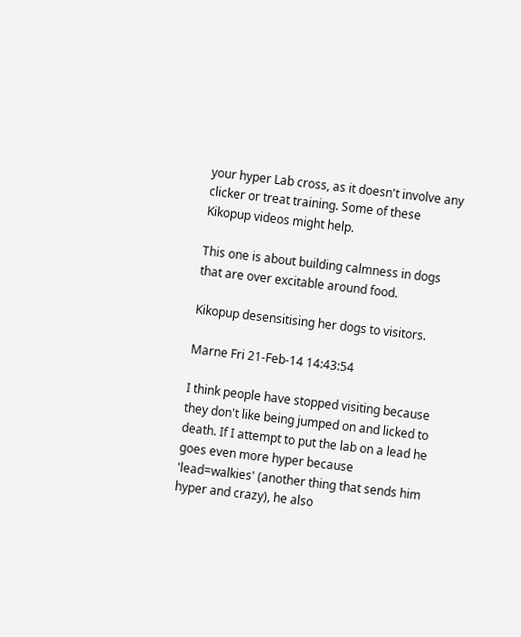your hyper Lab cross, as it doesn't involve any clicker or treat training. Some of these Kikopup videos might help.

This one is about building calmness in dogs that are over excitable around food.

Kikopup desensitising her dogs to visitors.

Marne Fri 21-Feb-14 14:43:54

I think people have stopped visiting because they don't like being jumped on and licked to death. If I attempt to put the lab on a lead he goes even more hyper because 'lead=walkies' (another thing that sends him hyper and crazy), he also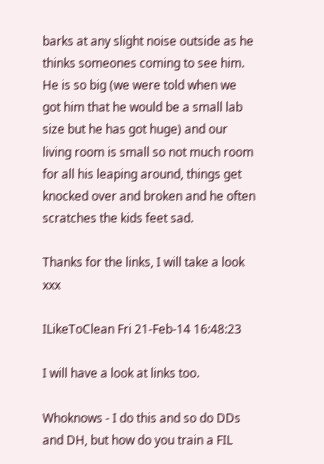barks at any slight noise outside as he thinks someones coming to see him. He is so big (we were told when we got him that he would be a small lab size but he has got huge) and our living room is small so not much room for all his leaping around, things get knocked over and broken and he often scratches the kids feet sad.

Thanks for the links, I will take a look xxx

ILikeToClean Fri 21-Feb-14 16:48:23

I will have a look at links too.

Whoknows - I do this and so do DDs and DH, but how do you train a FIL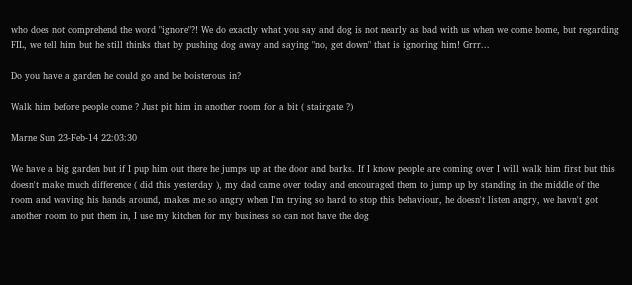who does not comprehend the word "ignore"?! We do exactly what you say and dog is not nearly as bad with us when we come home, but regarding FIL, we tell him but he still thinks that by pushing dog away and saying "no, get down" that is ignoring him! Grrr...

Do you have a garden he could go and be boisterous in?

Walk him before people come ? Just pit him in another room for a bit ( stairgate ?)

Marne Sun 23-Feb-14 22:03:30

We have a big garden but if I pup him out there he jumps up at the door and barks. If I know people are coming over I will walk him first but this doesn't make much difference ( did this yesterday ), my dad came over today and encouraged them to jump up by standing in the middle of the room and waving his hands around, makes me so angry when I'm trying so hard to stop this behaviour, he doesn't listen angry, we havn't got another room to put them in, I use my kitchen for my business so can not have the dog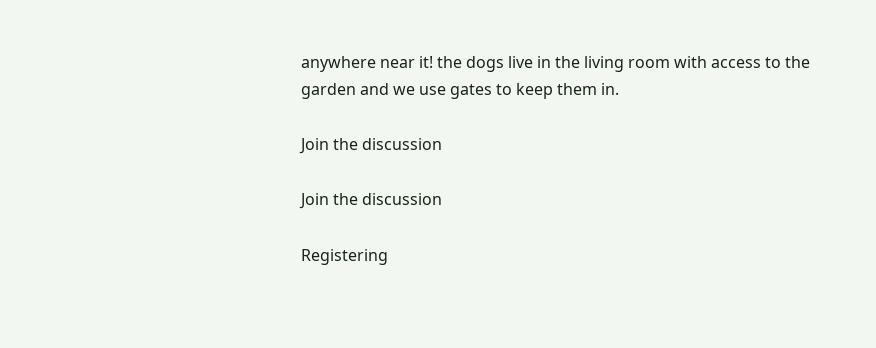anywhere near it! the dogs live in the living room with access to the garden and we use gates to keep them in.

Join the discussion

Join the discussion

Registering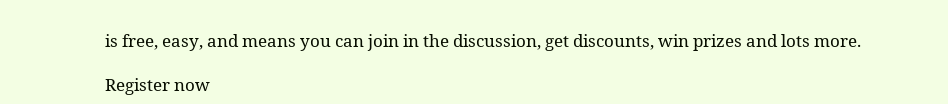is free, easy, and means you can join in the discussion, get discounts, win prizes and lots more.

Register now